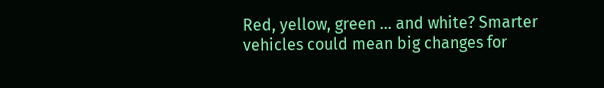Red, yellow, green … and white? Smarter vehicles could mean big changes for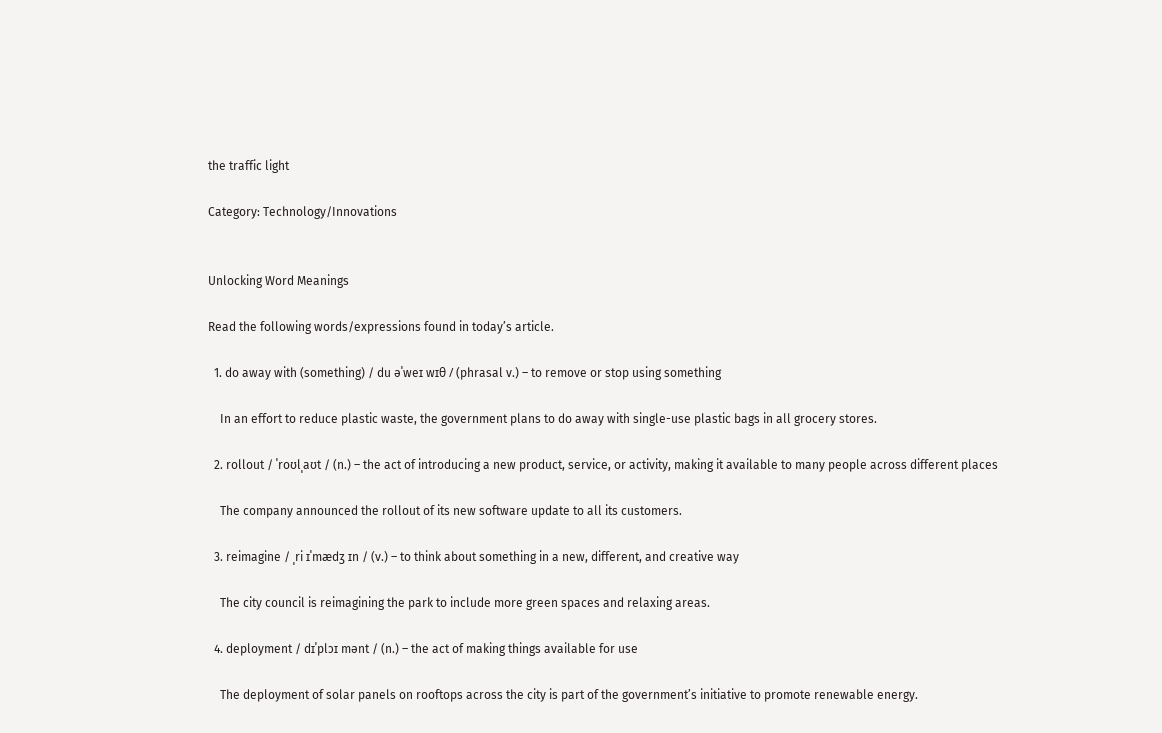the traffic light

Category: Technology/Innovations


Unlocking Word Meanings

Read the following words/expressions found in today’s article.

  1. do away with (something) / du əˈweɪ wɪθ / (phrasal v.) – to remove or stop using something

    In an effort to reduce plastic waste, the government plans to do away with single-use plastic bags in all grocery stores.

  2. rollout / ˈroʊlˌaʊt / (n.) – the act of introducing a new product, service, or activity, making it available to many people across different places

    The company announced the rollout of its new software update to all its customers.

  3. reimagine / ˌri ɪˈmædʒ ɪn / (v.) – to think about something in a new, different, and creative way

    The city council is reimagining the park to include more green spaces and relaxing areas.

  4. deployment / dɪˈplɔɪ mənt / (n.) – the act of making things available for use

    The deployment of solar panels on rooftops across the city is part of the government’s initiative to promote renewable energy.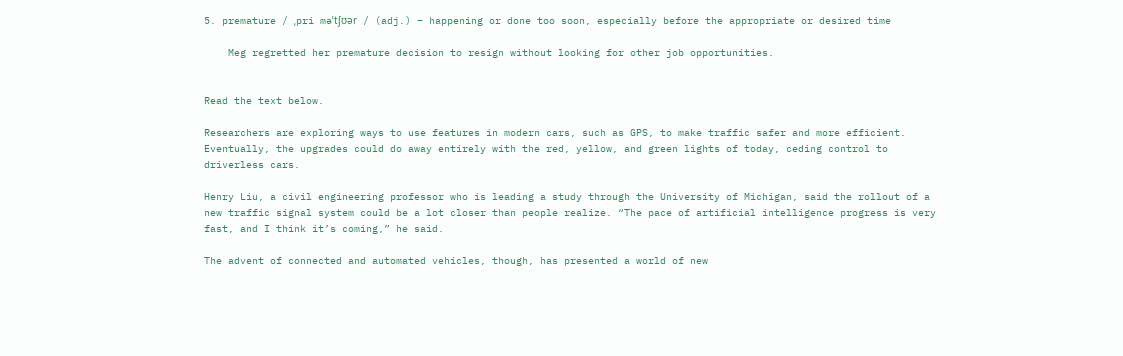5. premature / ˌpri məˈtʃʊər / (adj.) – happening or done too soon, especially before the appropriate or desired time

    Meg regretted her premature decision to resign without looking for other job opportunities.


Read the text below.

Researchers are exploring ways to use features in modern cars, such as GPS, to make traffic safer and more efficient. Eventually, the upgrades could do away entirely with the red, yellow, and green lights of today, ceding control to driverless cars.

Henry Liu, a civil engineering professor who is leading a study through the University of Michigan, said the rollout of a new traffic signal system could be a lot closer than people realize. “The pace of artificial intelligence progress is very fast, and I think it’s coming,” he said.

The advent of connected and automated vehicles, though, has presented a world of new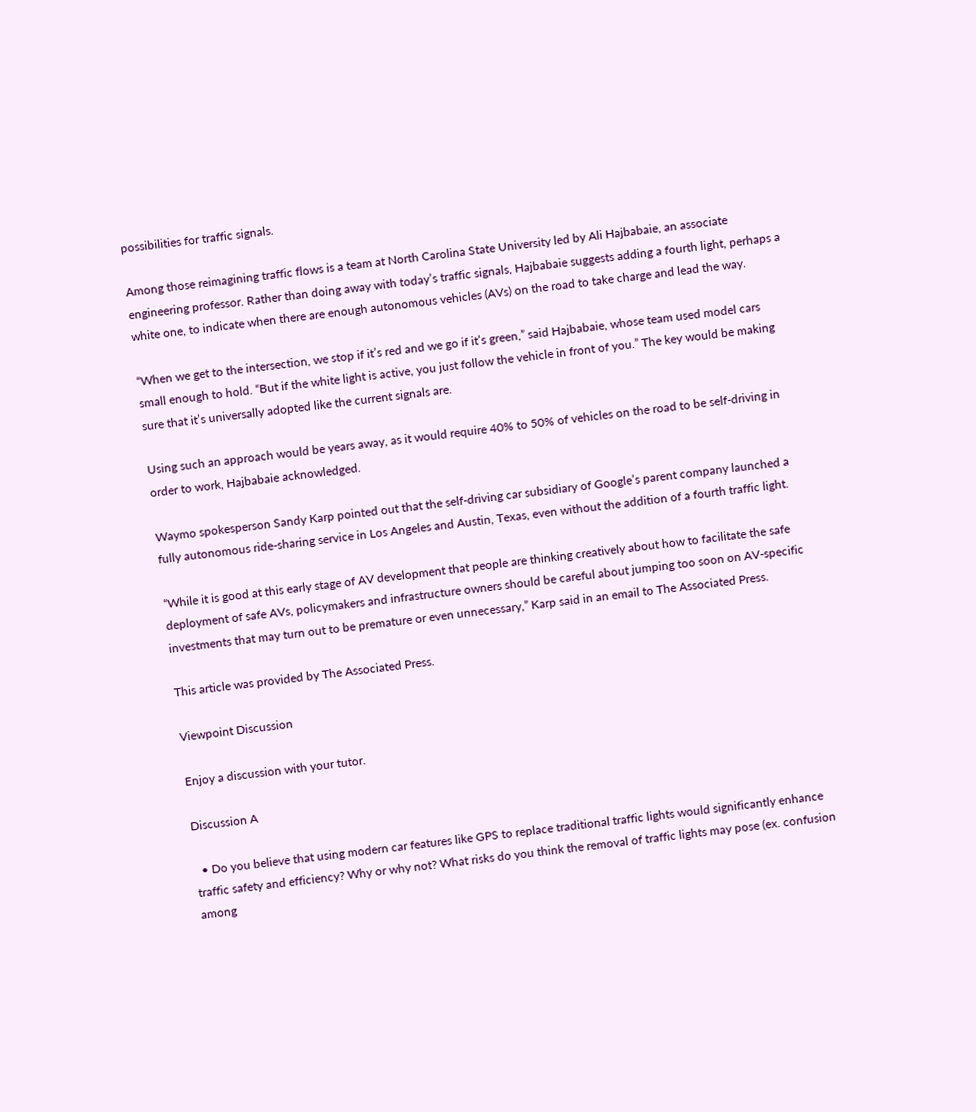possibilities for traffic signals.

Among those reimagining traffic flows is a team at North Carolina State University led by Ali Hajbabaie, an associate engineering professor. Rather than doing away with today’s traffic signals, Hajbabaie suggests adding a fourth light, perhaps a white one, to indicate when there are enough autonomous vehicles (AVs) on the road to take charge and lead the way.

“When we get to the intersection, we stop if it’s red and we go if it’s green,” said Hajbabaie, whose team used model cars small enough to hold. “But if the white light is active, you just follow the vehicle in front of you.” The key would be making sure that it’s universally adopted like the current signals are.

Using such an approach would be years away, as it would require 40% to 50% of vehicles on the road to be self-driving in order to work, Hajbabaie acknowledged.

Waymo spokesperson Sandy Karp pointed out that the self-driving car subsidiary of Google’s parent company launched a fully autonomous ride-sharing service in Los Angeles and Austin, Texas, even without the addition of a fourth traffic light.

“While it is good at this early stage of AV development that people are thinking creatively about how to facilitate the safe deployment of safe AVs, policymakers and infrastructure owners should be careful about jumping too soon on AV-specific investments that may turn out to be premature or even unnecessary,” Karp said in an email to The Associated Press.

This article was provided by The Associated Press.

Viewpoint Discussion

Enjoy a discussion with your tutor.

Discussion A

  • Do you believe that using modern car features like GPS to replace traditional traffic lights would significantly enhance traffic safety and efficiency? Why or why not? What risks do you think the removal of traffic lights may pose (ex. confusion among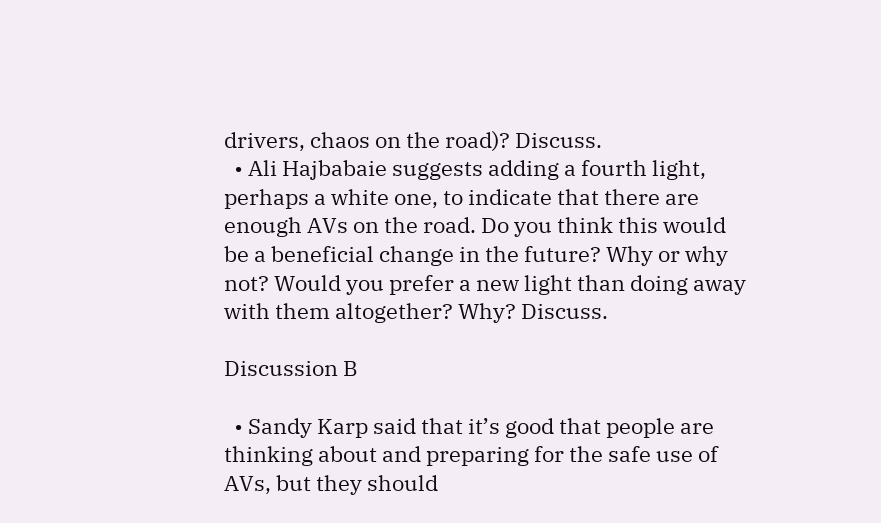drivers, chaos on the road)? Discuss.
  • Ali Hajbabaie suggests adding a fourth light, perhaps a white one, to indicate that there are enough AVs on the road. Do you think this would be a beneficial change in the future? Why or why not? Would you prefer a new light than doing away with them altogether? Why? Discuss.

Discussion B

  • Sandy Karp said that it’s good that people are thinking about and preparing for the safe use of AVs, but they should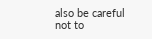also be careful not to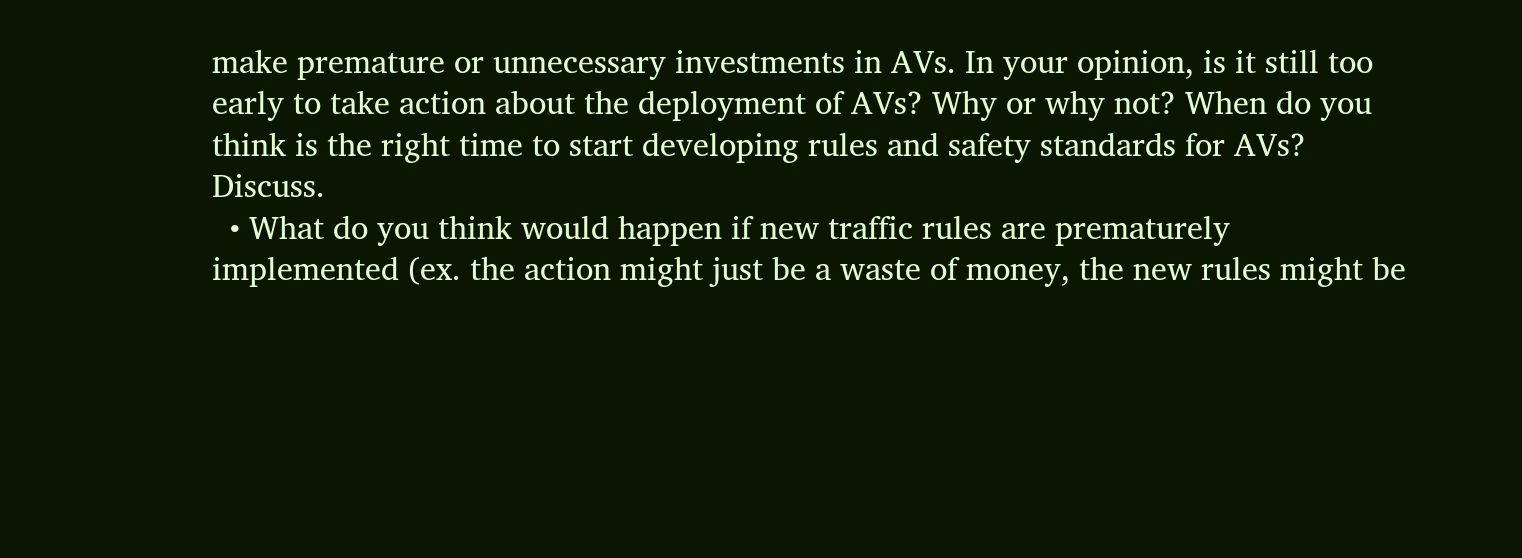make premature or unnecessary investments in AVs. In your opinion, is it still too early to take action about the deployment of AVs? Why or why not? When do you think is the right time to start developing rules and safety standards for AVs? Discuss.
  • What do you think would happen if new traffic rules are prematurely implemented (ex. the action might just be a waste of money, the new rules might be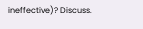ineffective)? Discuss.